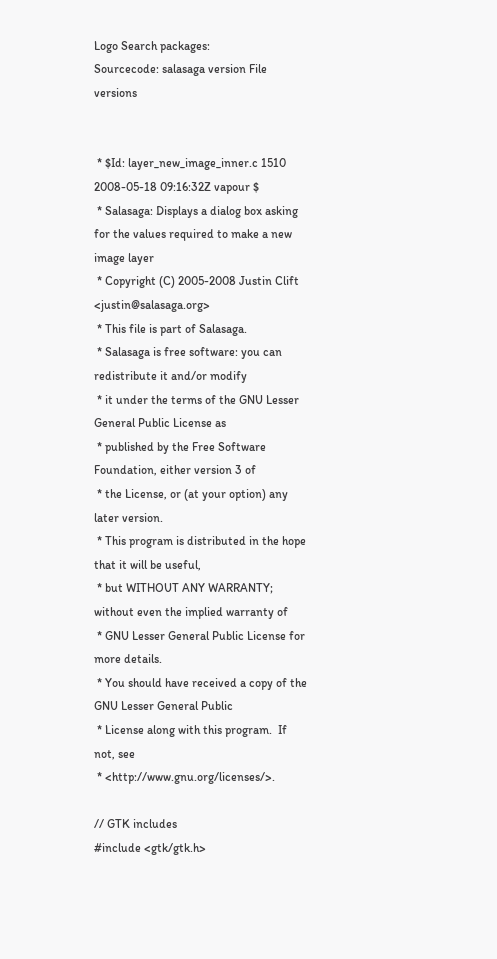Logo Search packages:
Sourcecode: salasaga version File versions


 * $Id: layer_new_image_inner.c 1510 2008-05-18 09:16:32Z vapour $
 * Salasaga: Displays a dialog box asking for the values required to make a new image layer
 * Copyright (C) 2005-2008 Justin Clift <justin@salasaga.org>
 * This file is part of Salasaga.
 * Salasaga is free software: you can redistribute it and/or modify
 * it under the terms of the GNU Lesser General Public License as
 * published by the Free Software Foundation, either version 3 of
 * the License, or (at your option) any later version.
 * This program is distributed in the hope that it will be useful,
 * but WITHOUT ANY WARRANTY; without even the implied warranty of
 * GNU Lesser General Public License for more details.
 * You should have received a copy of the GNU Lesser General Public
 * License along with this program.  If not, see
 * <http://www.gnu.org/licenses/>.

// GTK includes
#include <gtk/gtk.h>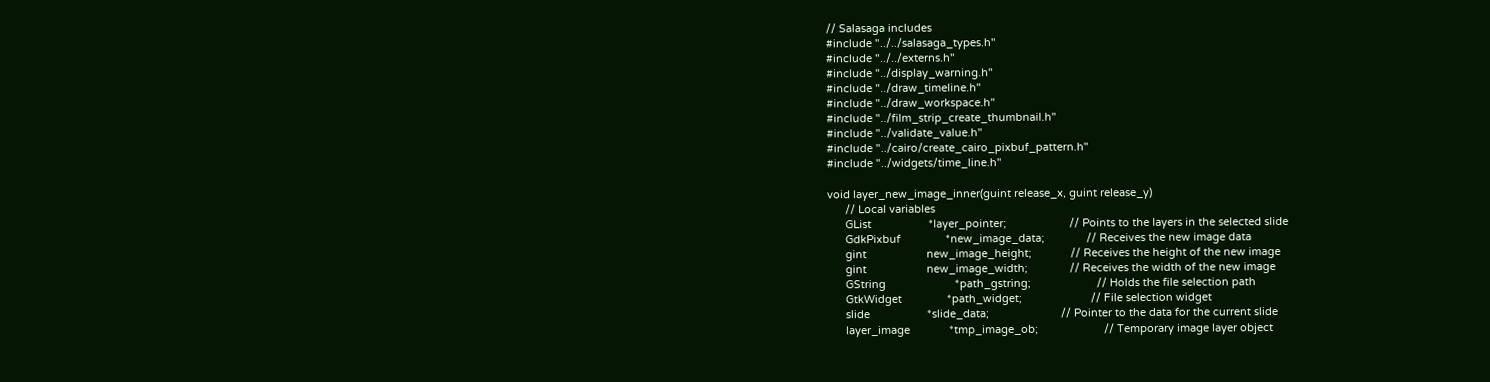// Salasaga includes
#include "../../salasaga_types.h"
#include "../../externs.h"
#include "../display_warning.h"
#include "../draw_timeline.h"
#include "../draw_workspace.h"
#include "../film_strip_create_thumbnail.h"
#include "../validate_value.h"
#include "../cairo/create_cairo_pixbuf_pattern.h"
#include "../widgets/time_line.h"

void layer_new_image_inner(guint release_x, guint release_y)
      // Local variables
      GList                   *layer_pointer;                     // Points to the layers in the selected slide
      GdkPixbuf               *new_image_data;              // Receives the new image data
      gint                    new_image_height;             // Receives the height of the new image
      gint                    new_image_width;              // Receives the width of the new image
      GString                       *path_gstring;                      // Holds the file selection path
      GtkWidget               *path_widget;                       // File selection widget
      slide                   *slide_data;                        // Pointer to the data for the current slide
      layer_image             *tmp_image_ob;                      // Temporary image layer object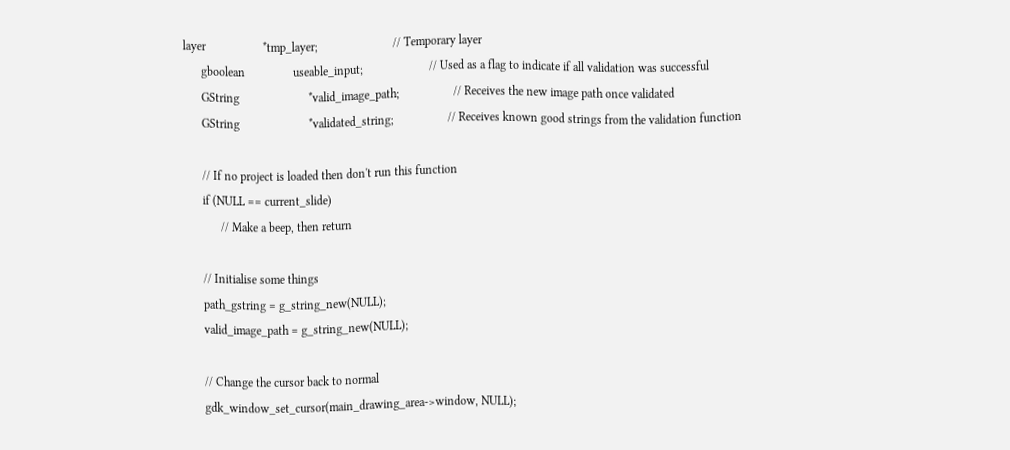layer                   *tmp_layer;                         // Temporary layer
      gboolean                useable_input;                      // Used as a flag to indicate if all validation was successful
      GString                       *valid_image_path;                  // Receives the new image path once validated
      GString                       *validated_string;                  // Receives known good strings from the validation function

      // If no project is loaded then don't run this function
      if (NULL == current_slide)
            // Make a beep, then return

      // Initialise some things
      path_gstring = g_string_new(NULL);
      valid_image_path = g_string_new(NULL);

      // Change the cursor back to normal
      gdk_window_set_cursor(main_drawing_area->window, NULL);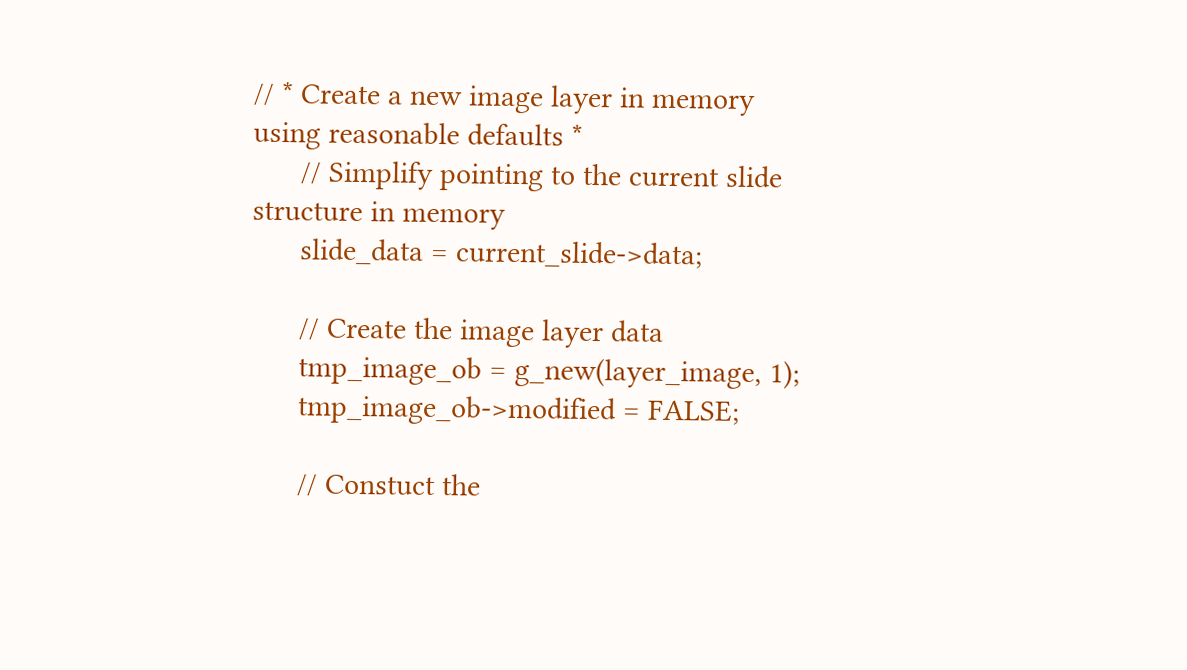// * Create a new image layer in memory using reasonable defaults *
      // Simplify pointing to the current slide structure in memory
      slide_data = current_slide->data;

      // Create the image layer data
      tmp_image_ob = g_new(layer_image, 1);
      tmp_image_ob->modified = FALSE;

      // Constuct the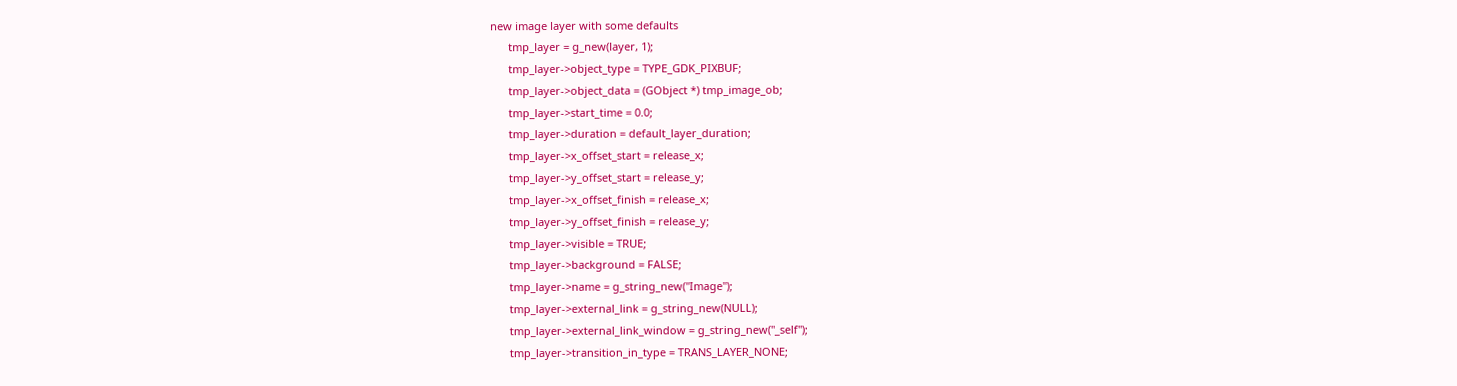new image layer with some defaults
      tmp_layer = g_new(layer, 1);
      tmp_layer->object_type = TYPE_GDK_PIXBUF;
      tmp_layer->object_data = (GObject *) tmp_image_ob;
      tmp_layer->start_time = 0.0;
      tmp_layer->duration = default_layer_duration;
      tmp_layer->x_offset_start = release_x;
      tmp_layer->y_offset_start = release_y;
      tmp_layer->x_offset_finish = release_x;
      tmp_layer->y_offset_finish = release_y;
      tmp_layer->visible = TRUE;
      tmp_layer->background = FALSE;
      tmp_layer->name = g_string_new("Image");
      tmp_layer->external_link = g_string_new(NULL);
      tmp_layer->external_link_window = g_string_new("_self");
      tmp_layer->transition_in_type = TRANS_LAYER_NONE;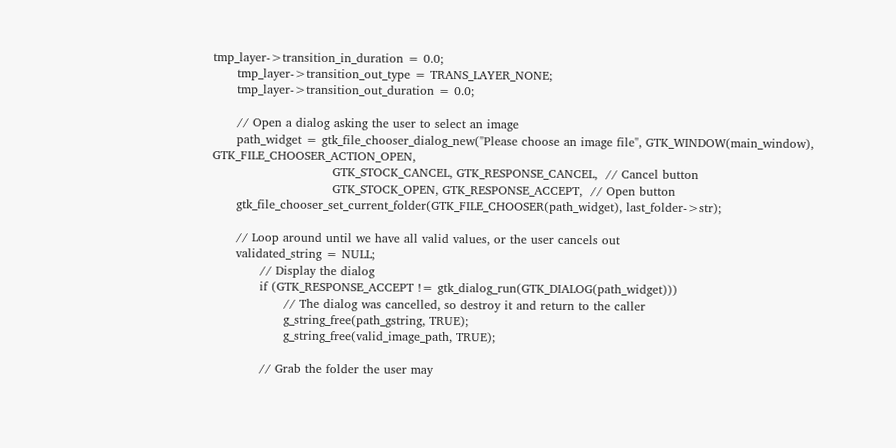tmp_layer->transition_in_duration = 0.0;
      tmp_layer->transition_out_type = TRANS_LAYER_NONE;
      tmp_layer->transition_out_duration = 0.0;

      // Open a dialog asking the user to select an image
      path_widget = gtk_file_chooser_dialog_new("Please choose an image file", GTK_WINDOW(main_window), GTK_FILE_CHOOSER_ACTION_OPEN,
                              GTK_STOCK_CANCEL, GTK_RESPONSE_CANCEL,  // Cancel button
                              GTK_STOCK_OPEN, GTK_RESPONSE_ACCEPT,  // Open button
      gtk_file_chooser_set_current_folder(GTK_FILE_CHOOSER(path_widget), last_folder->str);

      // Loop around until we have all valid values, or the user cancels out
      validated_string = NULL;
            // Display the dialog
            if (GTK_RESPONSE_ACCEPT != gtk_dialog_run(GTK_DIALOG(path_widget)))
                  // The dialog was cancelled, so destroy it and return to the caller
                  g_string_free(path_gstring, TRUE);
                  g_string_free(valid_image_path, TRUE);

            // Grab the folder the user may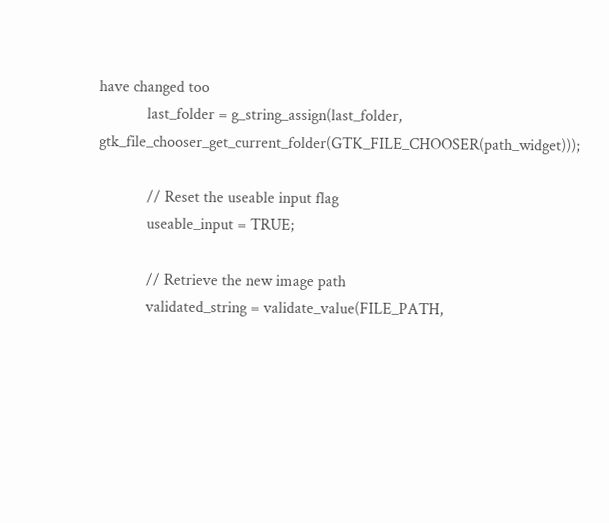have changed too
            last_folder = g_string_assign(last_folder, gtk_file_chooser_get_current_folder(GTK_FILE_CHOOSER(path_widget)));

            // Reset the useable input flag
            useable_input = TRUE;

            // Retrieve the new image path
            validated_string = validate_value(FILE_PATH,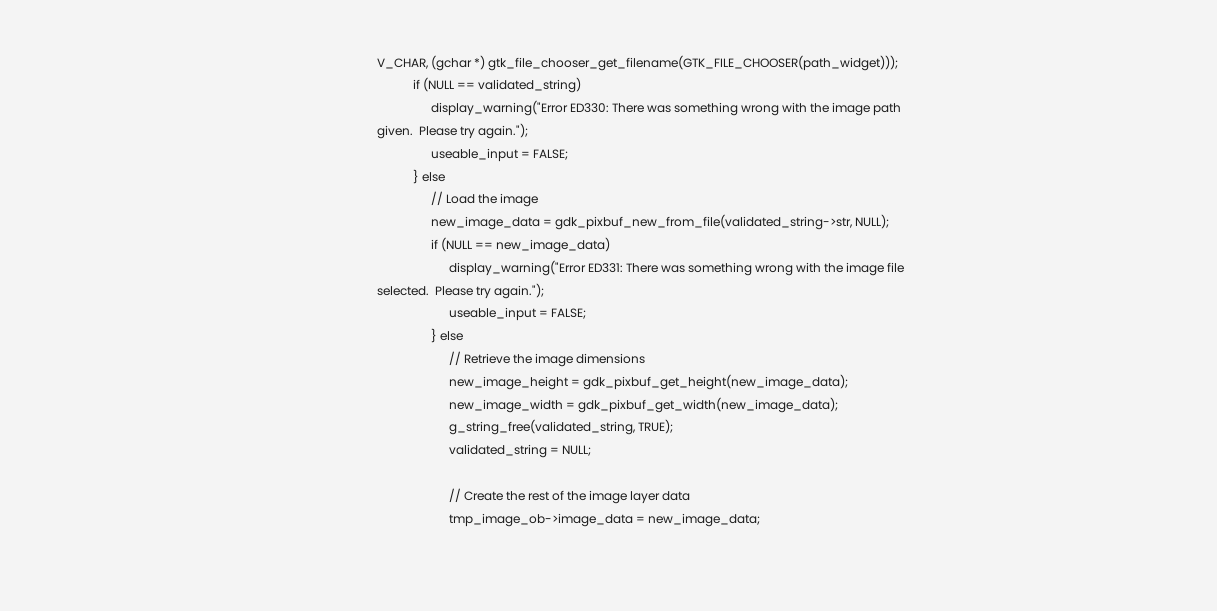V_CHAR, (gchar *) gtk_file_chooser_get_filename(GTK_FILE_CHOOSER(path_widget)));
            if (NULL == validated_string)
                  display_warning("Error ED330: There was something wrong with the image path given.  Please try again.");
                  useable_input = FALSE;
            } else
                  // Load the image
                  new_image_data = gdk_pixbuf_new_from_file(validated_string->str, NULL);
                  if (NULL == new_image_data)
                        display_warning("Error ED331: There was something wrong with the image file selected.  Please try again.");
                        useable_input = FALSE;
                  } else
                        // Retrieve the image dimensions
                        new_image_height = gdk_pixbuf_get_height(new_image_data);
                        new_image_width = gdk_pixbuf_get_width(new_image_data);
                        g_string_free(validated_string, TRUE);
                        validated_string = NULL;

                        // Create the rest of the image layer data
                        tmp_image_ob->image_data = new_image_data;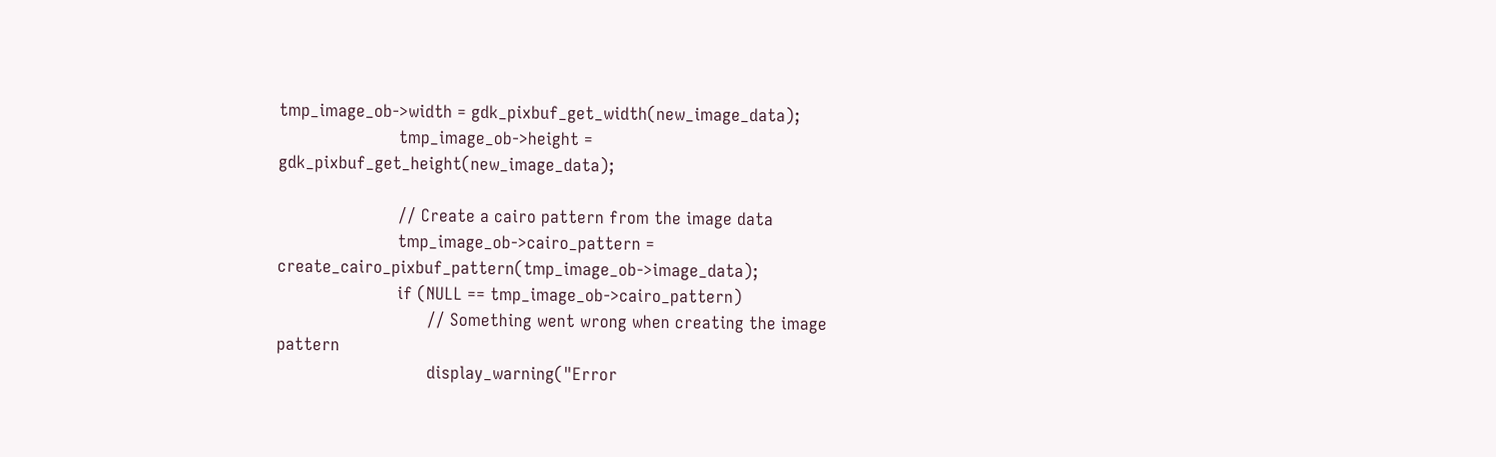tmp_image_ob->width = gdk_pixbuf_get_width(new_image_data);
                        tmp_image_ob->height = gdk_pixbuf_get_height(new_image_data);

                        // Create a cairo pattern from the image data
                        tmp_image_ob->cairo_pattern = create_cairo_pixbuf_pattern(tmp_image_ob->image_data);
                        if (NULL == tmp_image_ob->cairo_pattern)
                              // Something went wrong when creating the image pattern
                              display_warning("Error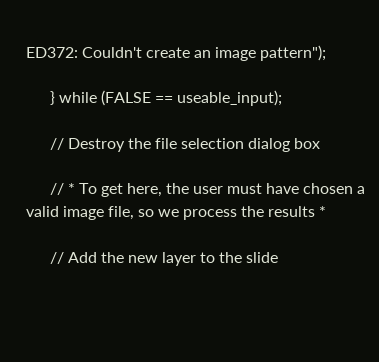ED372: Couldn't create an image pattern");

      } while (FALSE == useable_input);

      // Destroy the file selection dialog box

      // * To get here, the user must have chosen a valid image file, so we process the results *

      // Add the new layer to the slide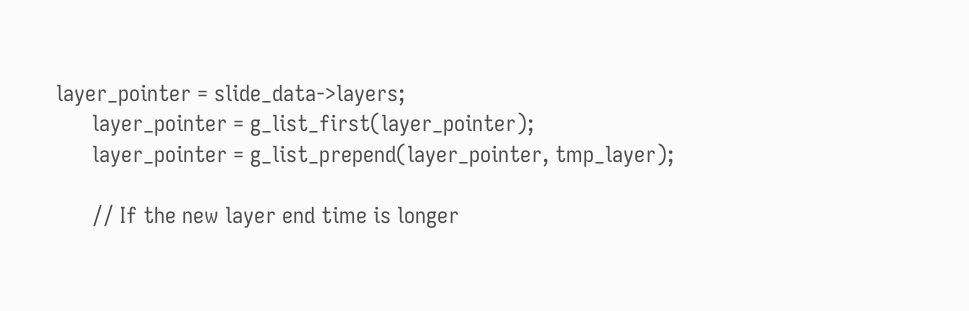layer_pointer = slide_data->layers;
      layer_pointer = g_list_first(layer_pointer);
      layer_pointer = g_list_prepend(layer_pointer, tmp_layer);

      // If the new layer end time is longer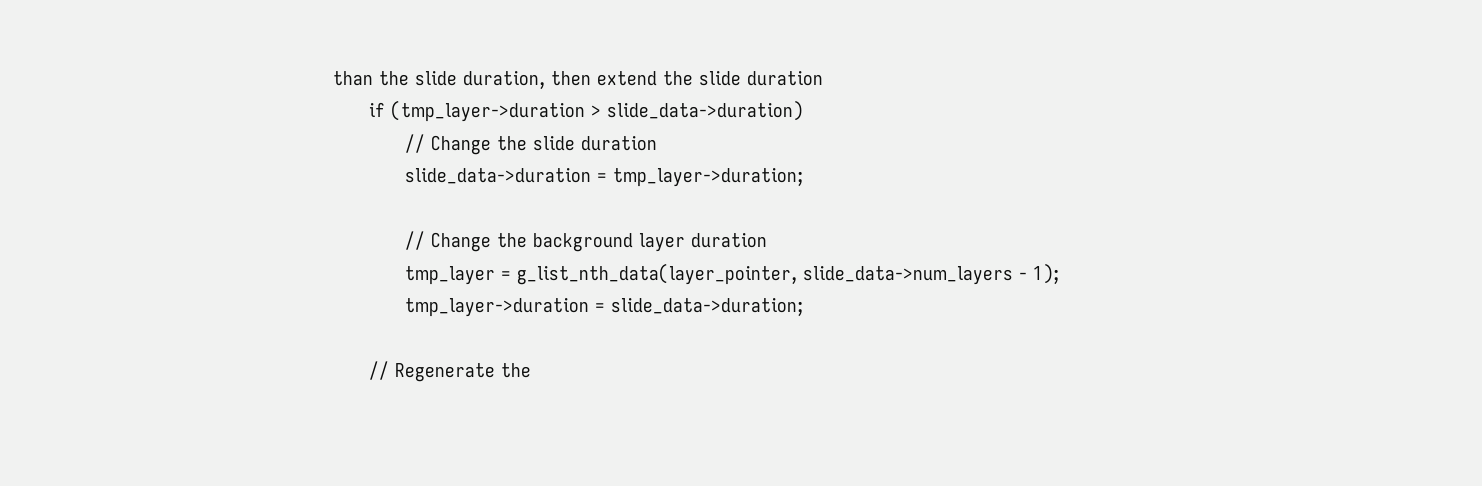than the slide duration, then extend the slide duration
      if (tmp_layer->duration > slide_data->duration)
            // Change the slide duration
            slide_data->duration = tmp_layer->duration;

            // Change the background layer duration
            tmp_layer = g_list_nth_data(layer_pointer, slide_data->num_layers - 1);
            tmp_layer->duration = slide_data->duration;

      // Regenerate the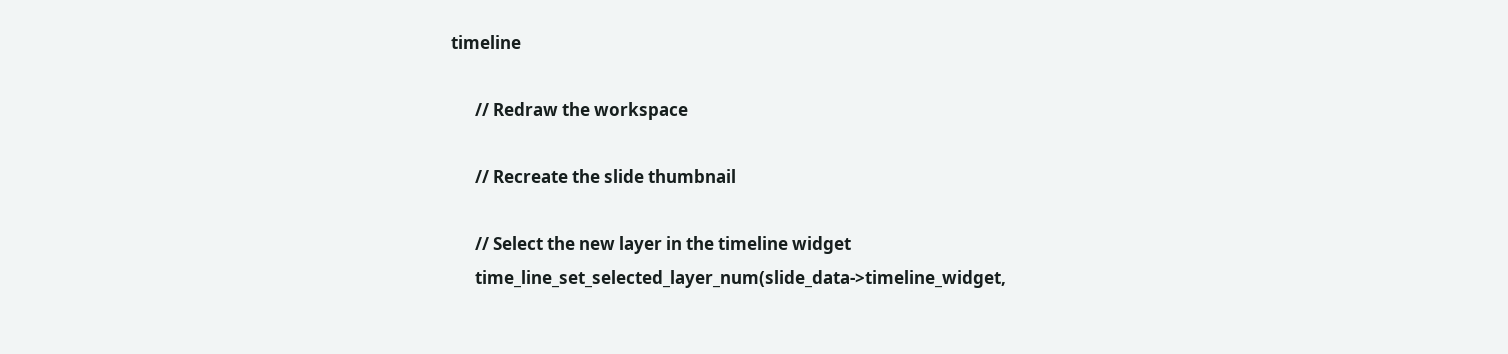timeline

      // Redraw the workspace

      // Recreate the slide thumbnail

      // Select the new layer in the timeline widget
      time_line_set_selected_layer_num(slide_data->timeline_widget,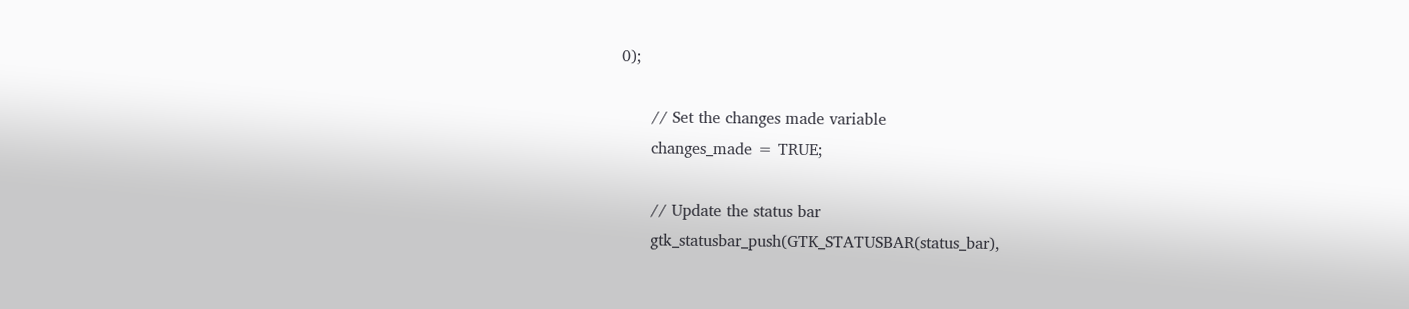0);

      // Set the changes made variable
      changes_made = TRUE;

      // Update the status bar
      gtk_statusbar_push(GTK_STATUSBAR(status_bar),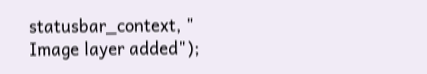statusbar_context, " Image layer added");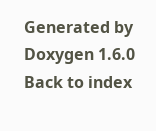Generated by  Doxygen 1.6.0   Back to index